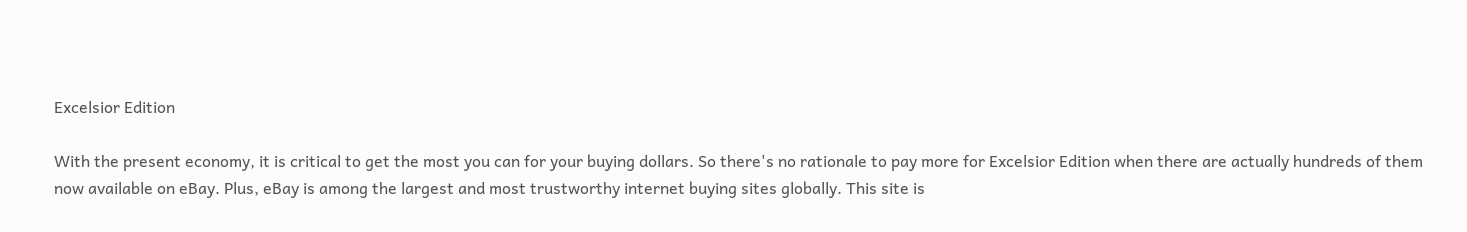Excelsior Edition

With the present economy, it is critical to get the most you can for your buying dollars. So there's no rationale to pay more for Excelsior Edition when there are actually hundreds of them now available on eBay. Plus, eBay is among the largest and most trustworthy internet buying sites globally. This site is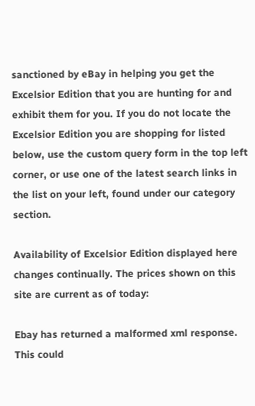sanctioned by eBay in helping you get the Excelsior Edition that you are hunting for and exhibit them for you. If you do not locate the Excelsior Edition you are shopping for listed below, use the custom query form in the top left corner, or use one of the latest search links in the list on your left, found under our category section.

Availability of Excelsior Edition displayed here changes continually. The prices shown on this site are current as of today:

Ebay has returned a malformed xml response. This could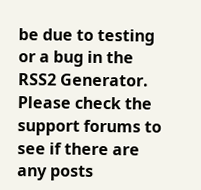be due to testing or a bug in the RSS2 Generator. Please check the support forums to see if there are any posts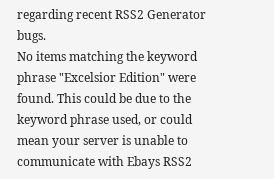regarding recent RSS2 Generator bugs.
No items matching the keyword phrase "Excelsior Edition" were found. This could be due to the keyword phrase used, or could mean your server is unable to communicate with Ebays RSS2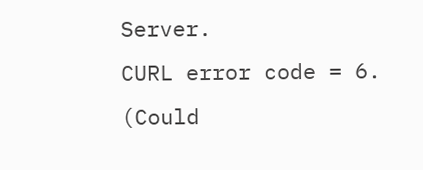Server.
CURL error code = 6. (Could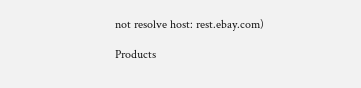not resolve host: rest.ebay.com)

Products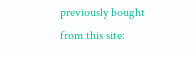previously bought from this site: